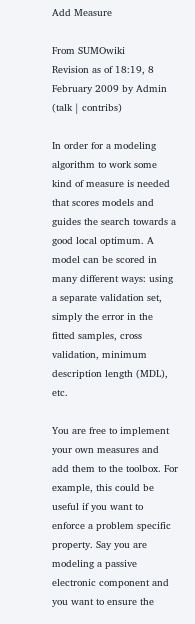Add Measure

From SUMOwiki
Revision as of 18:19, 8 February 2009 by Admin (talk | contribs)

In order for a modeling algorithm to work some kind of measure is needed that scores models and guides the search towards a good local optimum. A model can be scored in many different ways: using a separate validation set, simply the error in the fitted samples, cross validation, minimum description length (MDL), etc.

You are free to implement your own measures and add them to the toolbox. For example, this could be useful if you want to enforce a problem specific property. Say you are modeling a passive electronic component and you want to ensure the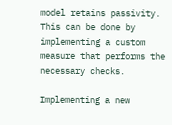model retains passivity. This can be done by implementing a custom measure that performs the necessary checks.

Implementing a new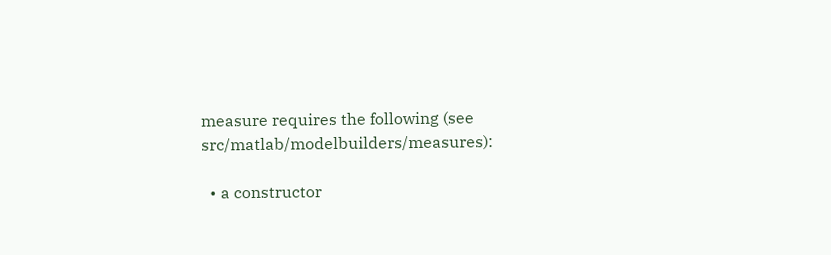measure requires the following (see src/matlab/modelbuilders/measures):

  • a constructor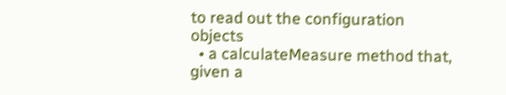to read out the configuration objects
  • a calculateMeasure method that, given a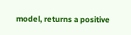model, returns a positive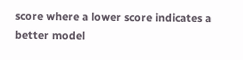score where a lower score indicates a better model